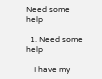Need some help

  1. Need some help

    I have my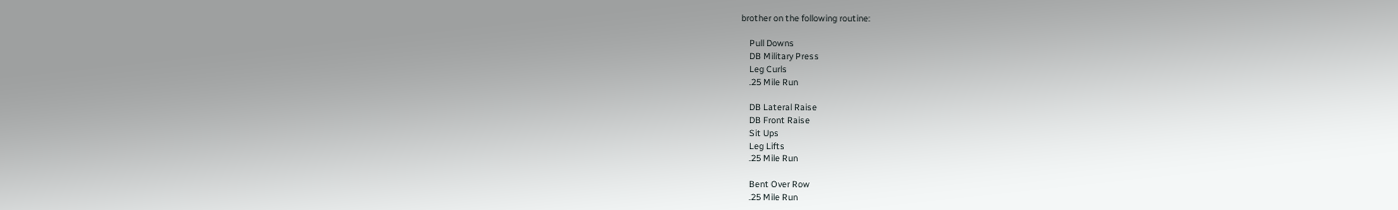brother on the following routine:

    Pull Downs
    DB Military Press
    Leg Curls
    .25 Mile Run

    DB Lateral Raise
    DB Front Raise
    Sit Ups
    Leg Lifts
    .25 Mile Run

    Bent Over Row
    .25 Mile Run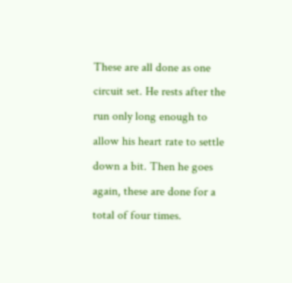These are all done as one circuit set. He rests after the run only long enough to allow his heart rate to settle down a bit. Then he goes again, these are done for a total of four times.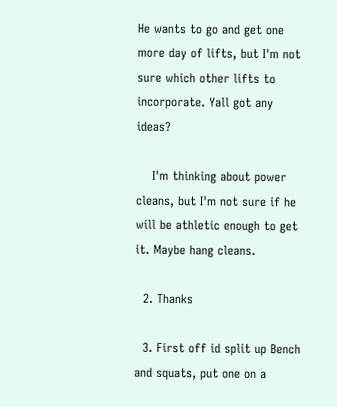He wants to go and get one more day of lifts, but I'm not sure which other lifts to incorporate. Yall got any ideas?

    I'm thinking about power cleans, but I'm not sure if he will be athletic enough to get it. Maybe hang cleans.

  2. Thanks

  3. First off id split up Bench and squats, put one on a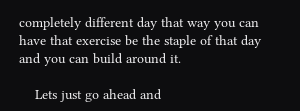completely different day that way you can have that exercise be the staple of that day and you can build around it.

    Lets just go ahead and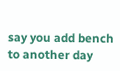say you add bench to another day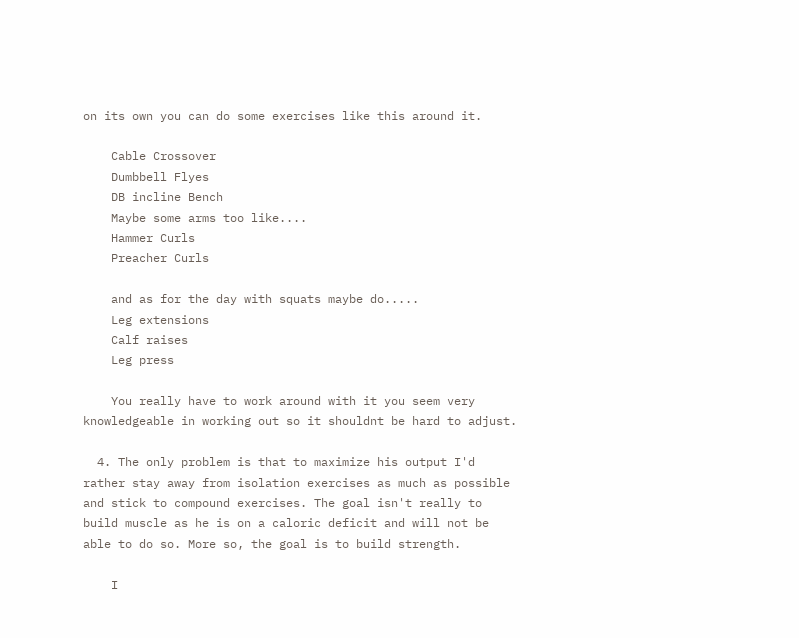on its own you can do some exercises like this around it.

    Cable Crossover
    Dumbbell Flyes
    DB incline Bench
    Maybe some arms too like....
    Hammer Curls
    Preacher Curls

    and as for the day with squats maybe do.....
    Leg extensions
    Calf raises
    Leg press

    You really have to work around with it you seem very knowledgeable in working out so it shouldnt be hard to adjust.

  4. The only problem is that to maximize his output I'd rather stay away from isolation exercises as much as possible and stick to compound exercises. The goal isn't really to build muscle as he is on a caloric deficit and will not be able to do so. More so, the goal is to build strength.

    I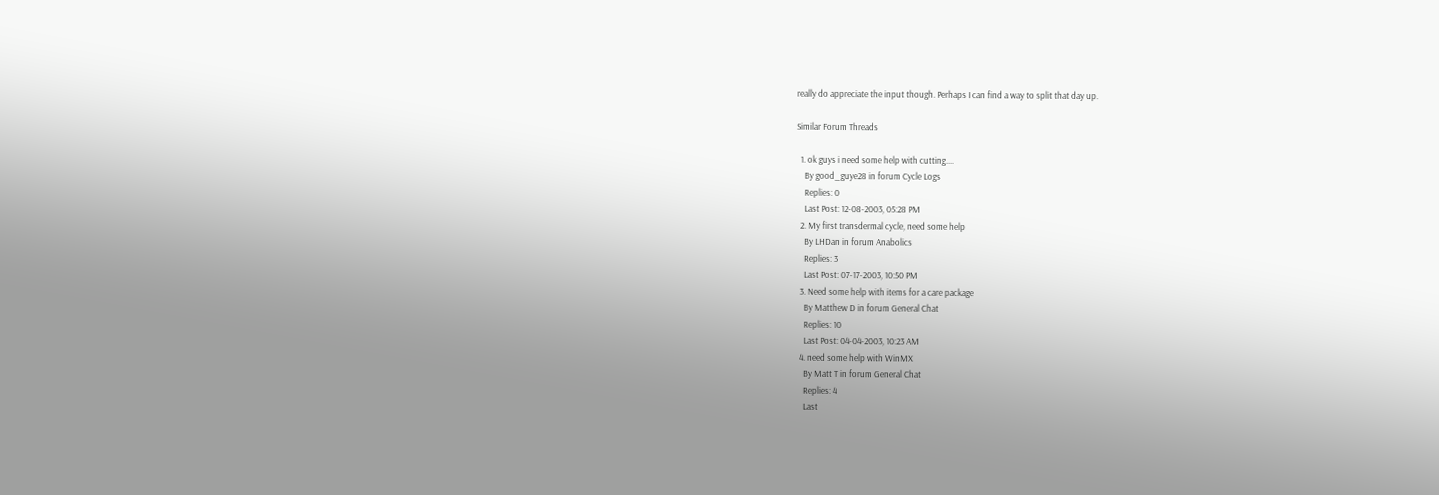really do appreciate the input though. Perhaps I can find a way to split that day up.

Similar Forum Threads

  1. ok guys i need some help with cutting....
    By good_guye28 in forum Cycle Logs
    Replies: 0
    Last Post: 12-08-2003, 05:28 PM
  2. My first transdermal cycle, need some help
    By LHDan in forum Anabolics
    Replies: 3
    Last Post: 07-17-2003, 10:50 PM
  3. Need some help with items for a care package
    By Matthew D in forum General Chat
    Replies: 10
    Last Post: 04-04-2003, 10:23 AM
  4. need some help with WinMX
    By Matt T in forum General Chat
    Replies: 4
    Last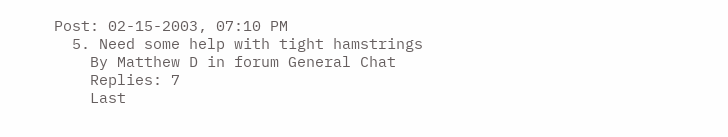Post: 02-15-2003, 07:10 PM
  5. Need some help with tight hamstrings
    By Matthew D in forum General Chat
    Replies: 7
    Last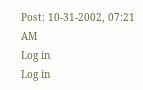Post: 10-31-2002, 07:21 AM
Log in
Log in